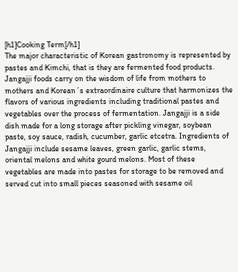[h1]Cooking Term[/h1]
The major characteristic of Korean gastronomy is represented by pastes and Kimchi, that is they are fermented food products. Jangajji foods carry on the wisdom of life from mothers to mothers and Korean´s extraordinaire culture that harmonizes the flavors of various ingredients including traditional pastes and vegetables over the process of fermentation. Jangajji is a side dish made for a long storage after pickling vinegar, soybean paste, soy sauce, radish, cucumber, garlic etcetra. Ingredients of Jangajji include sesame leaves, green garlic, garlic stems, oriental melons and white gourd melons. Most of these vegetables are made into pastes for storage to be removed and served cut into small pieces seasoned with sesame oil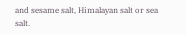and sesame salt, Himalayan salt or sea salt.